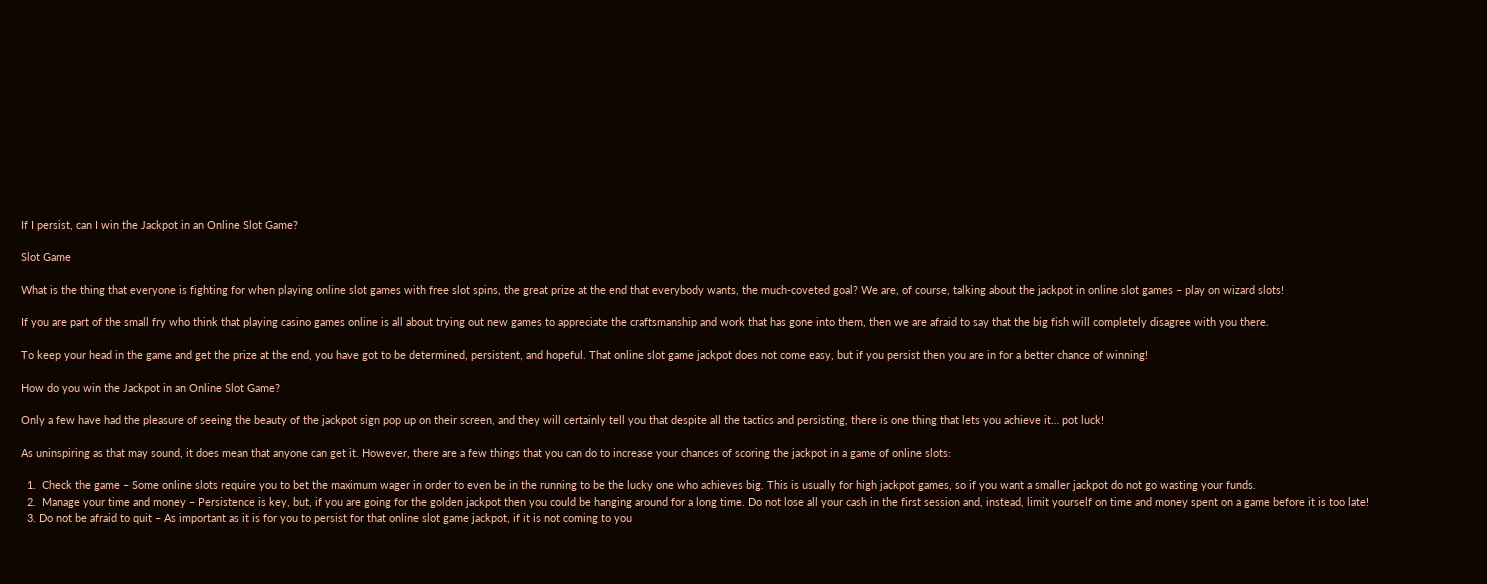If I persist, can I win the Jackpot in an Online Slot Game?

Slot Game

What is the thing that everyone is fighting for when playing online slot games with free slot spins, the great prize at the end that everybody wants, the much-coveted goal? We are, of course, talking about the jackpot in online slot games – play on wizard slots!

If you are part of the small fry who think that playing casino games online is all about trying out new games to appreciate the craftsmanship and work that has gone into them, then we are afraid to say that the big fish will completely disagree with you there.

To keep your head in the game and get the prize at the end, you have got to be determined, persistent, and hopeful. That online slot game jackpot does not come easy, but if you persist then you are in for a better chance of winning!

How do you win the Jackpot in an Online Slot Game?

Only a few have had the pleasure of seeing the beauty of the jackpot sign pop up on their screen, and they will certainly tell you that despite all the tactics and persisting, there is one thing that lets you achieve it… pot luck!

As uninspiring as that may sound, it does mean that anyone can get it. However, there are a few things that you can do to increase your chances of scoring the jackpot in a game of online slots:

  1.  Check the game – Some online slots require you to bet the maximum wager in order to even be in the running to be the lucky one who achieves big. This is usually for high jackpot games, so if you want a smaller jackpot do not go wasting your funds.
  2.  Manage your time and money – Persistence is key, but, if you are going for the golden jackpot then you could be hanging around for a long time. Do not lose all your cash in the first session and, instead, limit yourself on time and money spent on a game before it is too late!
  3. Do not be afraid to quit – As important as it is for you to persist for that online slot game jackpot, if it is not coming to you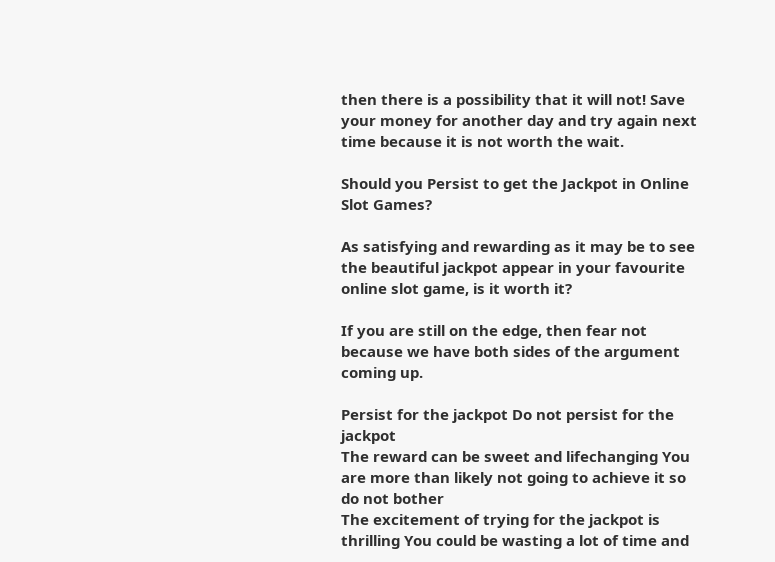then there is a possibility that it will not! Save your money for another day and try again next time because it is not worth the wait.

Should you Persist to get the Jackpot in Online Slot Games?

As satisfying and rewarding as it may be to see the beautiful jackpot appear in your favourite online slot game, is it worth it?

If you are still on the edge, then fear not because we have both sides of the argument coming up.

Persist for the jackpot Do not persist for the jackpot
The reward can be sweet and lifechanging You are more than likely not going to achieve it so do not bother
The excitement of trying for the jackpot is thrilling You could be wasting a lot of time and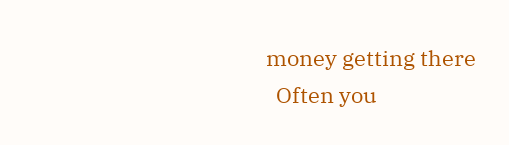money getting there
  Often you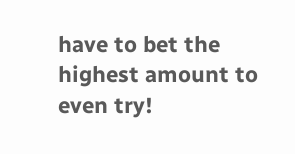have to bet the highest amount to even try!